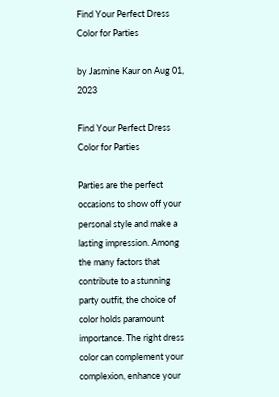Find Your Perfect Dress Color for Parties

by Jasmine Kaur on Aug 01, 2023

Find Your Perfect Dress Color for Parties

Parties are the perfect occasions to show off your personal style and make a lasting impression. Among the many factors that contribute to a stunning party outfit, the choice of color holds paramount importance. The right dress color can complement your complexion, enhance your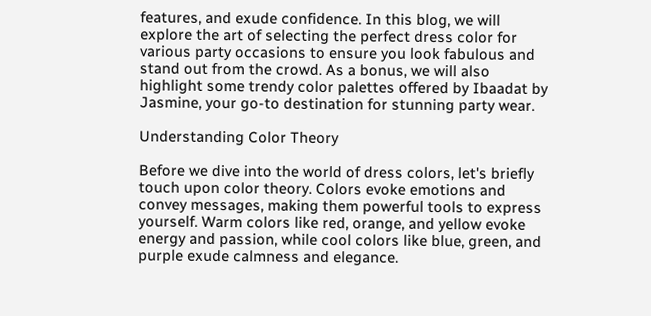features, and exude confidence. In this blog, we will explore the art of selecting the perfect dress color for various party occasions to ensure you look fabulous and stand out from the crowd. As a bonus, we will also highlight some trendy color palettes offered by Ibaadat by Jasmine, your go-to destination for stunning party wear.

Understanding Color Theory

Before we dive into the world of dress colors, let's briefly touch upon color theory. Colors evoke emotions and convey messages, making them powerful tools to express yourself. Warm colors like red, orange, and yellow evoke energy and passion, while cool colors like blue, green, and purple exude calmness and elegance.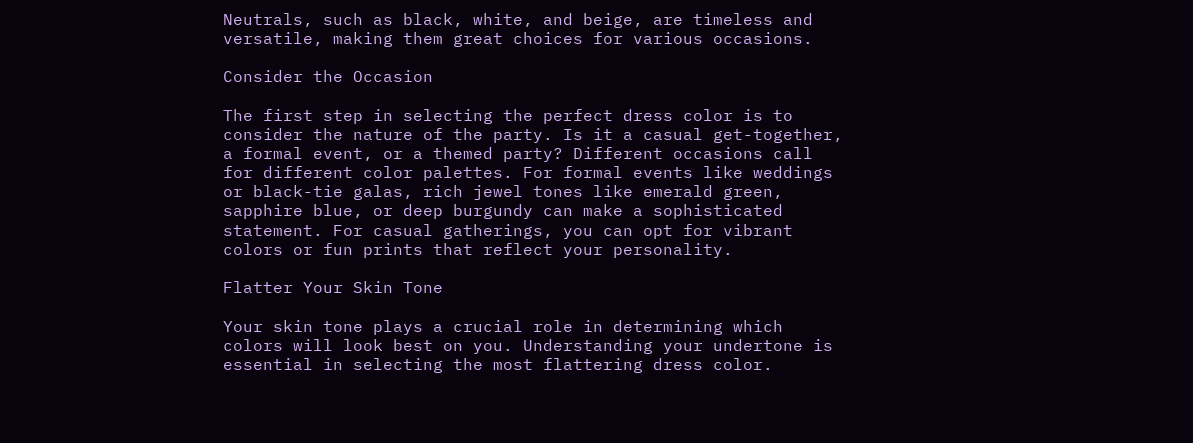Neutrals, such as black, white, and beige, are timeless and versatile, making them great choices for various occasions.

Consider the Occasion

The first step in selecting the perfect dress color is to consider the nature of the party. Is it a casual get-together, a formal event, or a themed party? Different occasions call for different color palettes. For formal events like weddings or black-tie galas, rich jewel tones like emerald green, sapphire blue, or deep burgundy can make a sophisticated statement. For casual gatherings, you can opt for vibrant colors or fun prints that reflect your personality.

Flatter Your Skin Tone

Your skin tone plays a crucial role in determining which colors will look best on you. Understanding your undertone is essential in selecting the most flattering dress color.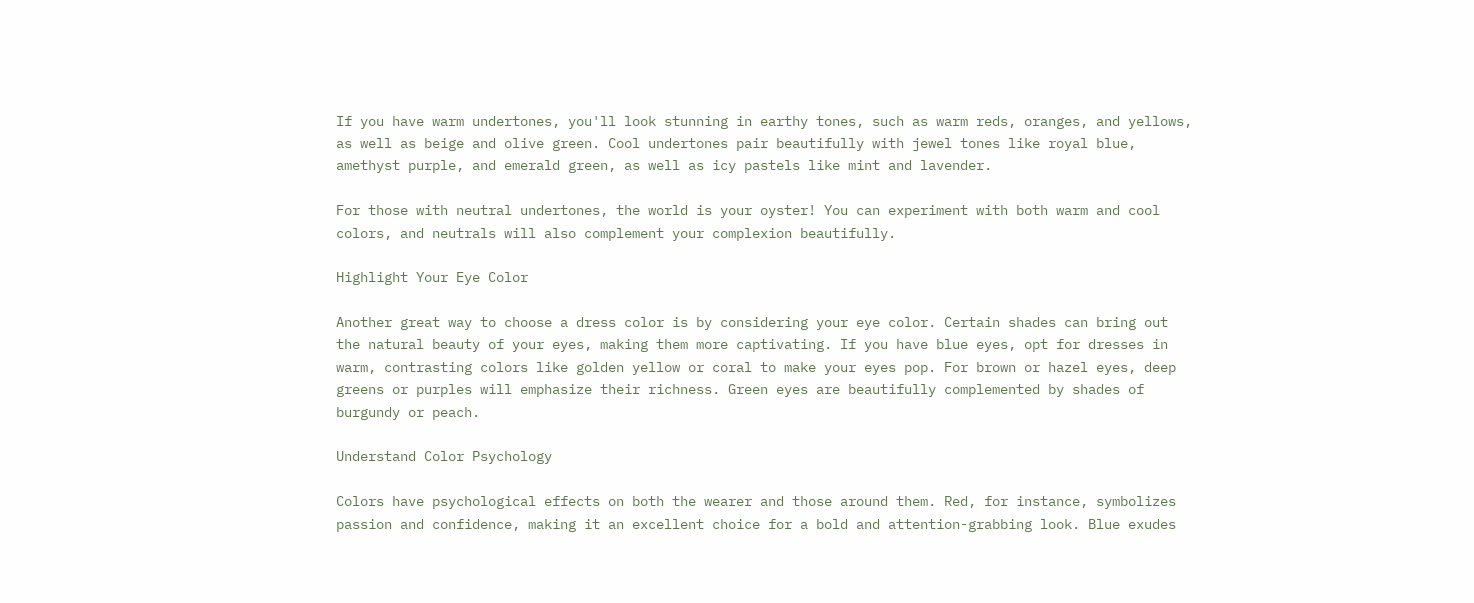If you have warm undertones, you'll look stunning in earthy tones, such as warm reds, oranges, and yellows, as well as beige and olive green. Cool undertones pair beautifully with jewel tones like royal blue, amethyst purple, and emerald green, as well as icy pastels like mint and lavender.

For those with neutral undertones, the world is your oyster! You can experiment with both warm and cool colors, and neutrals will also complement your complexion beautifully.

Highlight Your Eye Color

Another great way to choose a dress color is by considering your eye color. Certain shades can bring out the natural beauty of your eyes, making them more captivating. If you have blue eyes, opt for dresses in warm, contrasting colors like golden yellow or coral to make your eyes pop. For brown or hazel eyes, deep greens or purples will emphasize their richness. Green eyes are beautifully complemented by shades of burgundy or peach.

Understand Color Psychology

Colors have psychological effects on both the wearer and those around them. Red, for instance, symbolizes passion and confidence, making it an excellent choice for a bold and attention-grabbing look. Blue exudes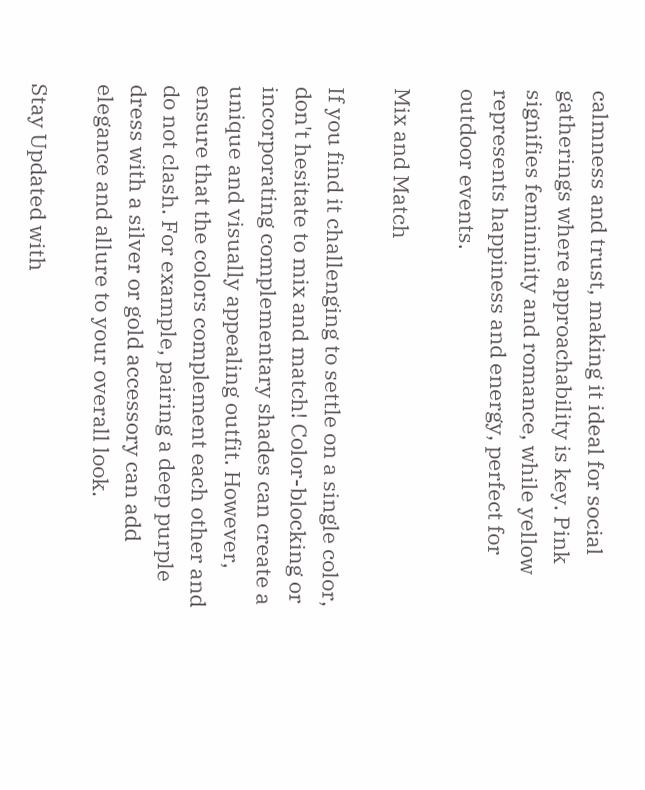calmness and trust, making it ideal for social gatherings where approachability is key. Pink signifies femininity and romance, while yellow represents happiness and energy, perfect for outdoor events.

Mix and Match

If you find it challenging to settle on a single color, don't hesitate to mix and match! Color-blocking or incorporating complementary shades can create a unique and visually appealing outfit. However, ensure that the colors complement each other and do not clash. For example, pairing a deep purple dress with a silver or gold accessory can add elegance and allure to your overall look.

Stay Updated with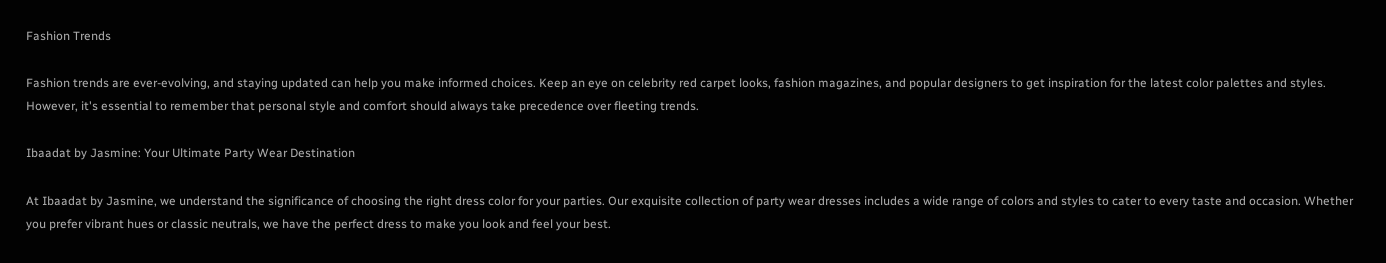Fashion Trends

Fashion trends are ever-evolving, and staying updated can help you make informed choices. Keep an eye on celebrity red carpet looks, fashion magazines, and popular designers to get inspiration for the latest color palettes and styles. However, it's essential to remember that personal style and comfort should always take precedence over fleeting trends.

Ibaadat by Jasmine: Your Ultimate Party Wear Destination

At Ibaadat by Jasmine, we understand the significance of choosing the right dress color for your parties. Our exquisite collection of party wear dresses includes a wide range of colors and styles to cater to every taste and occasion. Whether you prefer vibrant hues or classic neutrals, we have the perfect dress to make you look and feel your best.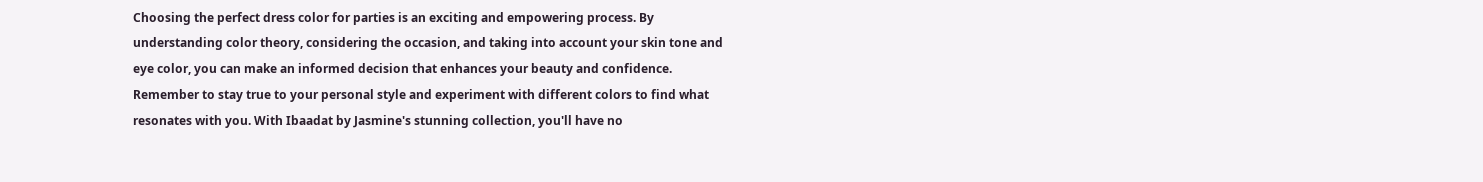Choosing the perfect dress color for parties is an exciting and empowering process. By understanding color theory, considering the occasion, and taking into account your skin tone and eye color, you can make an informed decision that enhances your beauty and confidence. Remember to stay true to your personal style and experiment with different colors to find what resonates with you. With Ibaadat by Jasmine's stunning collection, you'll have no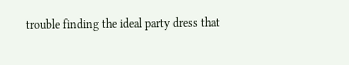trouble finding the ideal party dress that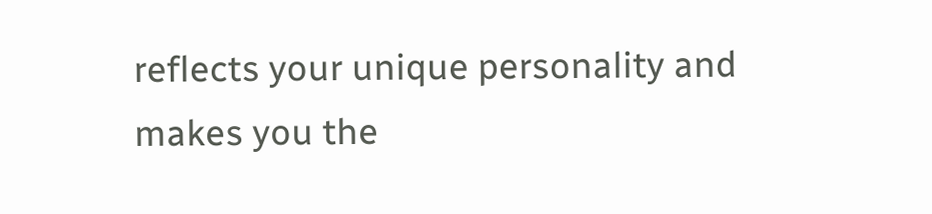reflects your unique personality and makes you the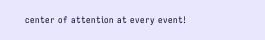center of attention at every event!